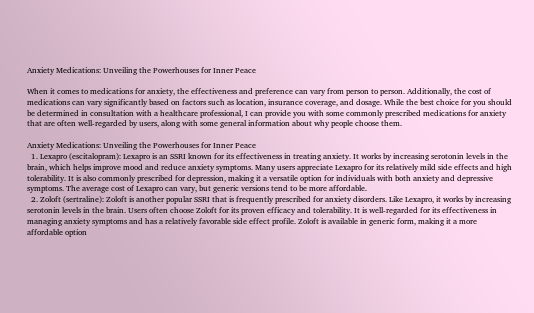Anxiety Medications: Unveiling the Powerhouses for Inner Peace

When it comes to medications for anxiety, the effectiveness and preference can vary from person to person. Additionally, the cost of medications can vary significantly based on factors such as location, insurance coverage, and dosage. While the best choice for you should be determined in consultation with a healthcare professional, I can provide you with some commonly prescribed medications for anxiety that are often well-regarded by users, along with some general information about why people choose them.

Anxiety Medications: Unveiling the Powerhouses for Inner Peace
  1. Lexapro (escitalopram): Lexapro is an SSRI known for its effectiveness in treating anxiety. It works by increasing serotonin levels in the brain, which helps improve mood and reduce anxiety symptoms. Many users appreciate Lexapro for its relatively mild side effects and high tolerability. It is also commonly prescribed for depression, making it a versatile option for individuals with both anxiety and depressive symptoms. The average cost of Lexapro can vary, but generic versions tend to be more affordable.
  2. Zoloft (sertraline): Zoloft is another popular SSRI that is frequently prescribed for anxiety disorders. Like Lexapro, it works by increasing serotonin levels in the brain. Users often choose Zoloft for its proven efficacy and tolerability. It is well-regarded for its effectiveness in managing anxiety symptoms and has a relatively favorable side effect profile. Zoloft is available in generic form, making it a more affordable option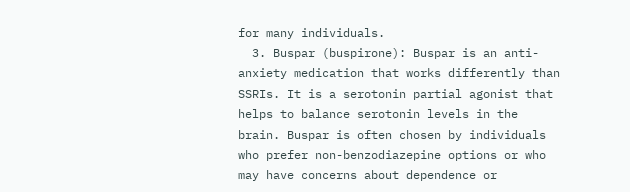for many individuals.
  3. Buspar (buspirone): Buspar is an anti-anxiety medication that works differently than SSRIs. It is a serotonin partial agonist that helps to balance serotonin levels in the brain. Buspar is often chosen by individuals who prefer non-benzodiazepine options or who may have concerns about dependence or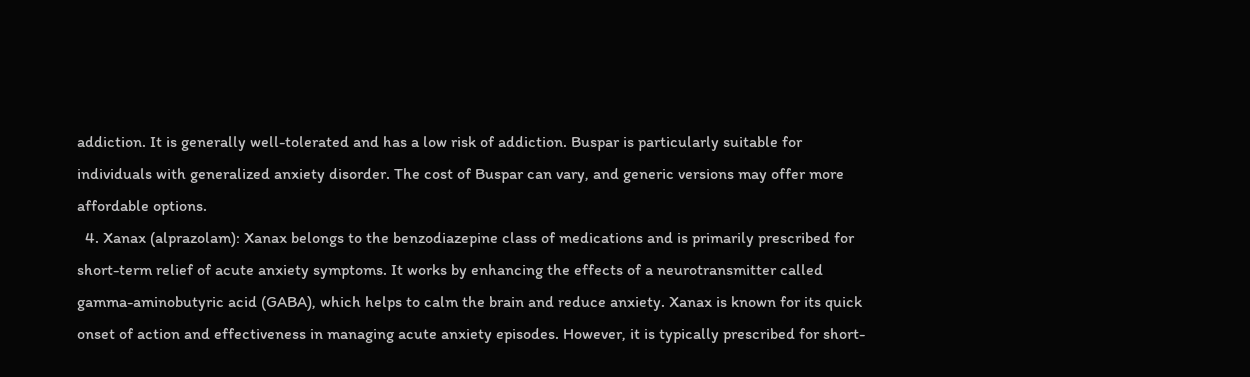addiction. It is generally well-tolerated and has a low risk of addiction. Buspar is particularly suitable for individuals with generalized anxiety disorder. The cost of Buspar can vary, and generic versions may offer more affordable options.
  4. Xanax (alprazolam): Xanax belongs to the benzodiazepine class of medications and is primarily prescribed for short-term relief of acute anxiety symptoms. It works by enhancing the effects of a neurotransmitter called gamma-aminobutyric acid (GABA), which helps to calm the brain and reduce anxiety. Xanax is known for its quick onset of action and effectiveness in managing acute anxiety episodes. However, it is typically prescribed for short-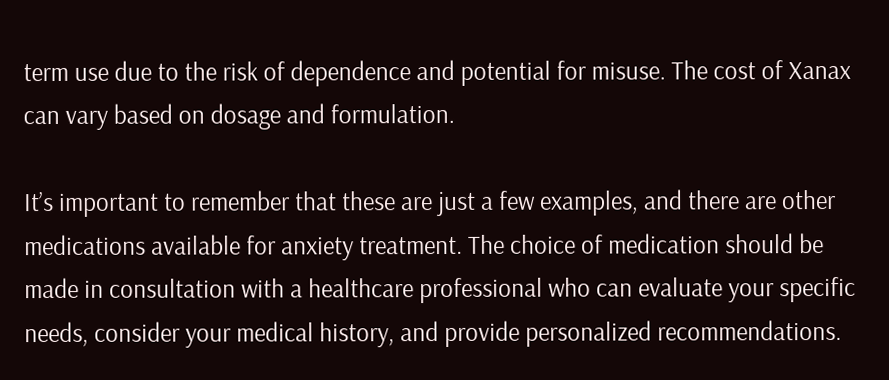term use due to the risk of dependence and potential for misuse. The cost of Xanax can vary based on dosage and formulation.

It’s important to remember that these are just a few examples, and there are other medications available for anxiety treatment. The choice of medication should be made in consultation with a healthcare professional who can evaluate your specific needs, consider your medical history, and provide personalized recommendations.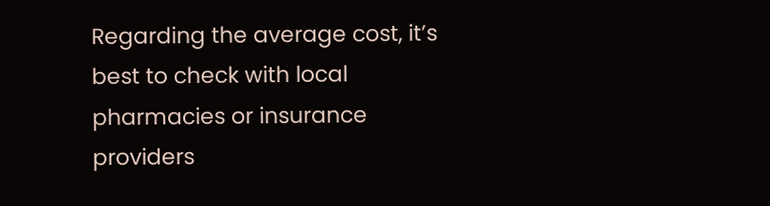Regarding the average cost, it’s best to check with local pharmacies or insurance providers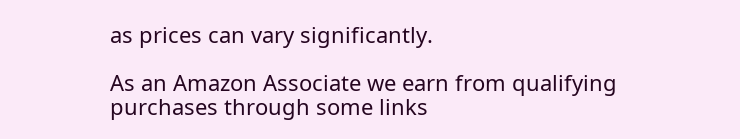as prices can vary significantly.

As an Amazon Associate we earn from qualifying purchases through some links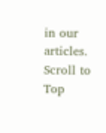in our articles.
Scroll to Top